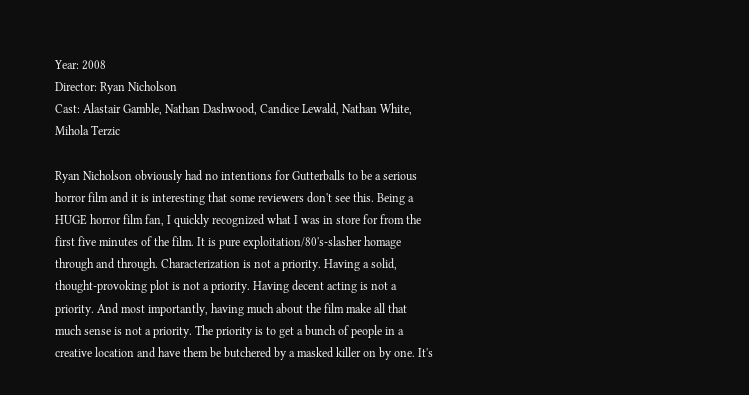Year: 2008
Director: Ryan Nicholson
Cast: Alastair Gamble, Nathan Dashwood, Candice Lewald, Nathan White, Mihola Terzic

Ryan Nicholson obviously had no intentions for Gutterballs to be a serious horror film and it is interesting that some reviewers don't see this. Being a HUGE horror film fan, I quickly recognized what I was in store for from the first five minutes of the film. It is pure exploitation/80's-slasher homage through and through. Characterization is not a priority. Having a solid, thought-provoking plot is not a priority. Having decent acting is not a priority. And most importantly, having much about the film make all that much sense is not a priority. The priority is to get a bunch of people in a creative location and have them be butchered by a masked killer on by one. It's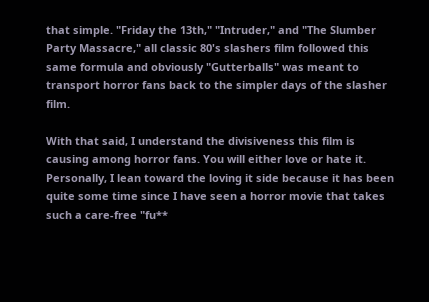that simple. "Friday the 13th," "Intruder," and "The Slumber Party Massacre," all classic 80's slashers film followed this same formula and obviously "Gutterballs" was meant to transport horror fans back to the simpler days of the slasher film.

With that said, I understand the divisiveness this film is causing among horror fans. You will either love or hate it. Personally, I lean toward the loving it side because it has been quite some time since I have seen a horror movie that takes such a care-free "fu**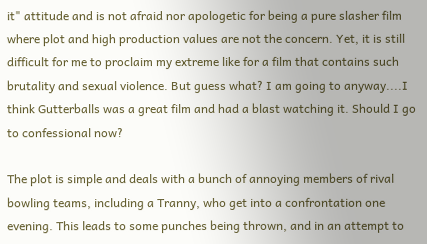it" attitude and is not afraid nor apologetic for being a pure slasher film where plot and high production values are not the concern. Yet, it is still difficult for me to proclaim my extreme like for a film that contains such brutality and sexual violence. But guess what? I am going to anyway....I think Gutterballs was a great film and had a blast watching it. Should I go to confessional now?

The plot is simple and deals with a bunch of annoying members of rival bowling teams, including a Tranny, who get into a confrontation one evening. This leads to some punches being thrown, and in an attempt to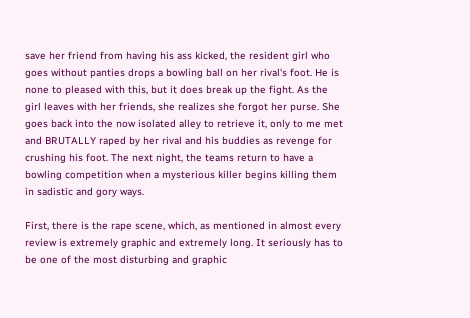save her friend from having his ass kicked, the resident girl who goes without panties drops a bowling ball on her rival's foot. He is none to pleased with this, but it does break up the fight. As the girl leaves with her friends, she realizes she forgot her purse. She goes back into the now isolated alley to retrieve it, only to me met and BRUTALLY raped by her rival and his buddies as revenge for crushing his foot. The next night, the teams return to have a bowling competition when a mysterious killer begins killing them in sadistic and gory ways.

First, there is the rape scene, which, as mentioned in almost every review is extremely graphic and extremely long. It seriously has to be one of the most disturbing and graphic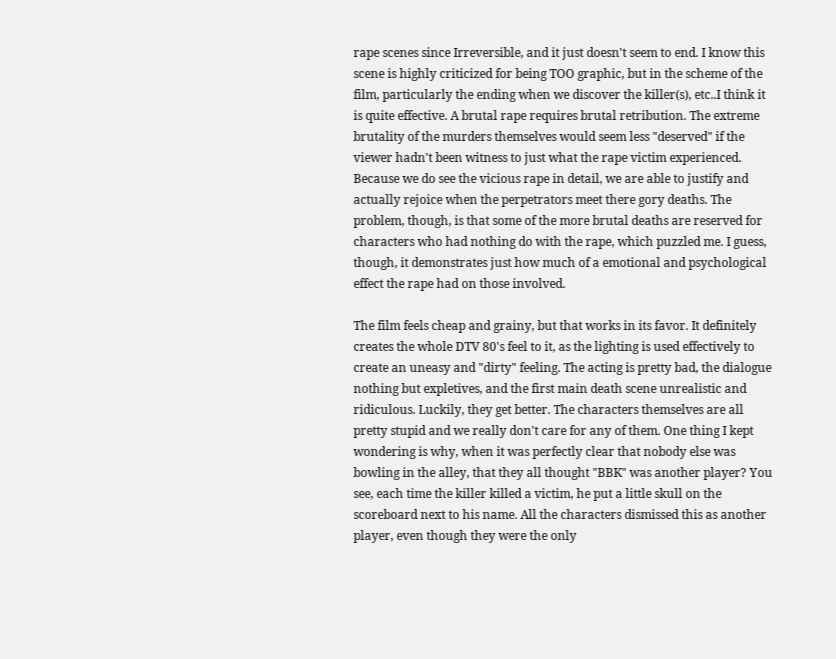rape scenes since Irreversible, and it just doesn't seem to end. I know this scene is highly criticized for being TOO graphic, but in the scheme of the film, particularly the ending when we discover the killer(s), etc..I think it is quite effective. A brutal rape requires brutal retribution. The extreme brutality of the murders themselves would seem less "deserved" if the viewer hadn't been witness to just what the rape victim experienced. Because we do see the vicious rape in detail, we are able to justify and actually rejoice when the perpetrators meet there gory deaths. The problem, though, is that some of the more brutal deaths are reserved for characters who had nothing do with the rape, which puzzled me. I guess, though, it demonstrates just how much of a emotional and psychological effect the rape had on those involved.

The film feels cheap and grainy, but that works in its favor. It definitely creates the whole DTV 80's feel to it, as the lighting is used effectively to create an uneasy and "dirty" feeling. The acting is pretty bad, the dialogue nothing but expletives, and the first main death scene unrealistic and ridiculous. Luckily, they get better. The characters themselves are all pretty stupid and we really don't care for any of them. One thing I kept wondering is why, when it was perfectly clear that nobody else was bowling in the alley, that they all thought "BBK" was another player? You see, each time the killer killed a victim, he put a little skull on the scoreboard next to his name. All the characters dismissed this as another player, even though they were the only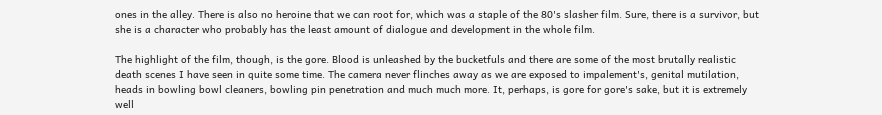ones in the alley. There is also no heroine that we can root for, which was a staple of the 80's slasher film. Sure, there is a survivor, but she is a character who probably has the least amount of dialogue and development in the whole film.

The highlight of the film, though, is the gore. Blood is unleashed by the bucketfuls and there are some of the most brutally realistic death scenes I have seen in quite some time. The camera never flinches away as we are exposed to impalement's, genital mutilation, heads in bowling bowl cleaners, bowling pin penetration and much much more. It, perhaps, is gore for gore's sake, but it is extremely well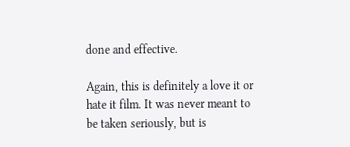done and effective.

Again, this is definitely a love it or hate it film. It was never meant to be taken seriously, but is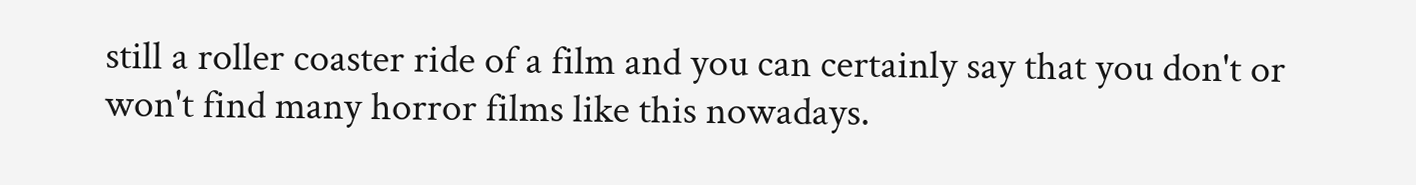still a roller coaster ride of a film and you can certainly say that you don't or won't find many horror films like this nowadays.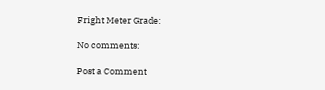Fright Meter Grade:

No comments:

Post a Comment